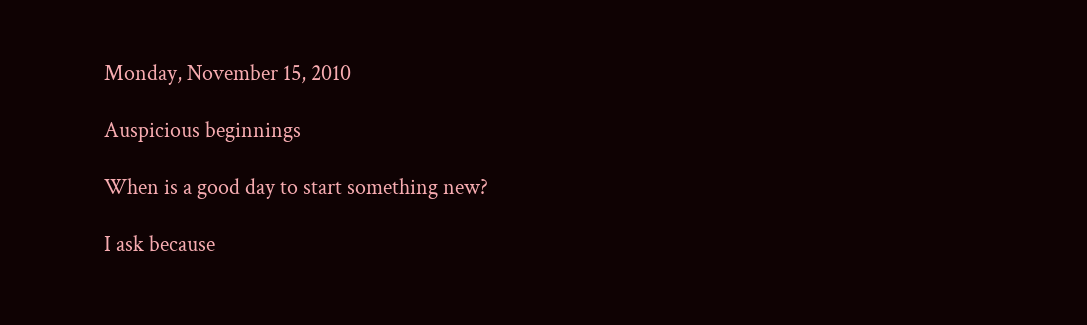Monday, November 15, 2010

Auspicious beginnings

When is a good day to start something new?

I ask because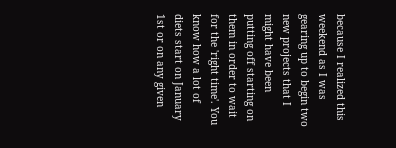because I realized this weekend as I was gearing up to begin two new projects that I might have been putting off starting on them in order to wait for the 'right time'. You know how a lot of diets start on January 1st or on any given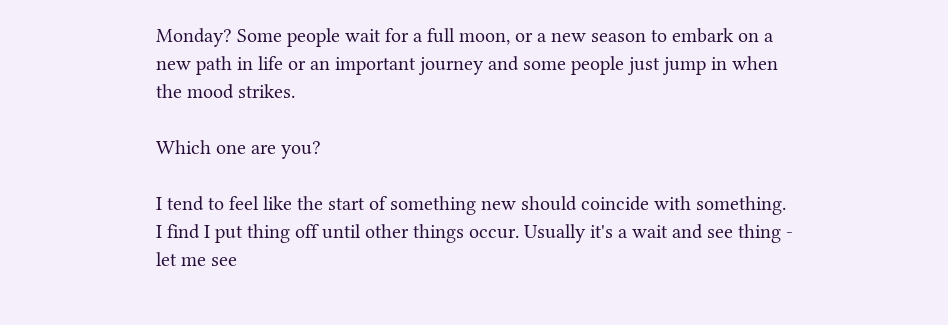Monday? Some people wait for a full moon, or a new season to embark on a new path in life or an important journey and some people just jump in when the mood strikes.

Which one are you?

I tend to feel like the start of something new should coincide with something. I find I put thing off until other things occur. Usually it's a wait and see thing - let me see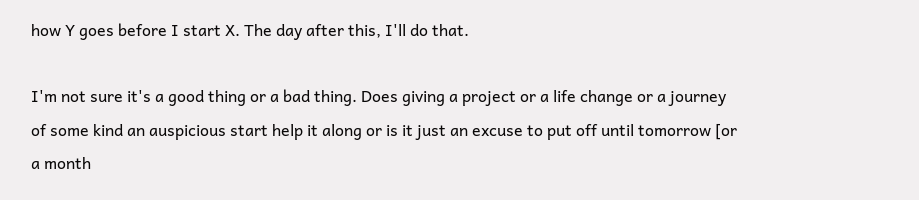how Y goes before I start X. The day after this, I'll do that.

I'm not sure it's a good thing or a bad thing. Does giving a project or a life change or a journey of some kind an auspicious start help it along or is it just an excuse to put off until tomorrow [or a month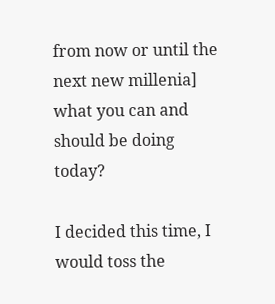from now or until the next new millenia] what you can and should be doing today?

I decided this time, I would toss the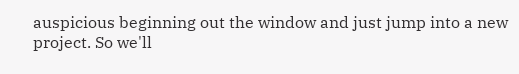auspicious beginning out the window and just jump into a new project. So we'll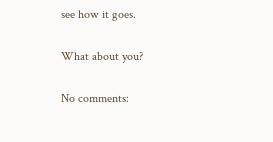see how it goes.

What about you?

No comments: